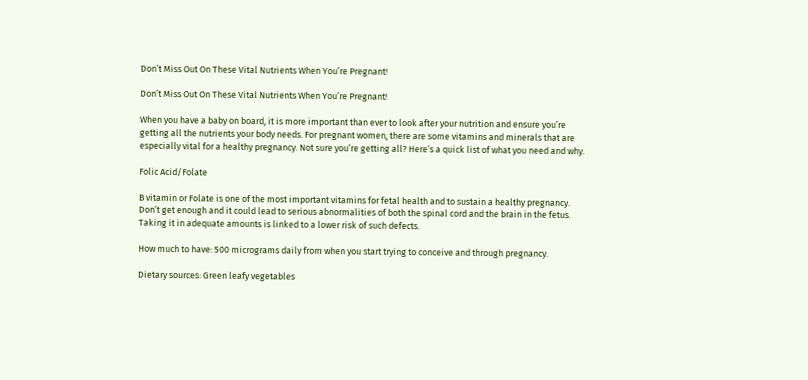Don’t Miss Out On These Vital Nutrients When You’re Pregnant!

Don’t Miss Out On These Vital Nutrients When You’re Pregnant!

When you have a baby on board, it is more important than ever to look after your nutrition and ensure you’re getting all the nutrients your body needs. For pregnant women, there are some vitamins and minerals that are especially vital for a healthy pregnancy. Not sure you’re getting all? Here’s a quick list of what you need and why.

Folic Acid/Folate

B vitamin or Folate is one of the most important vitamins for fetal health and to sustain a healthy pregnancy. Don’t get enough and it could lead to serious abnormalities of both the spinal cord and the brain in the fetus. Taking it in adequate amounts is linked to a lower risk of such defects.

How much to have: 500 micrograms daily from when you start trying to conceive and through pregnancy.

Dietary sources: Green leafy vegetables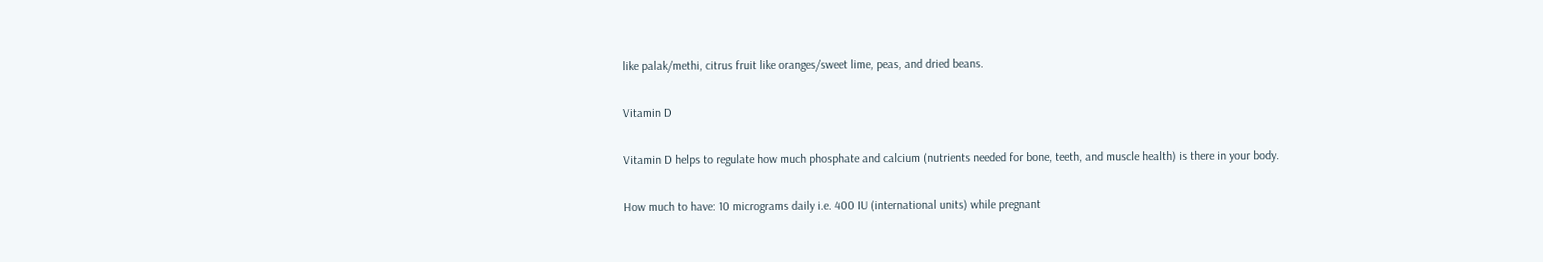like palak/methi, citrus fruit like oranges/sweet lime, peas, and dried beans.

Vitamin D

Vitamin D helps to regulate how much phosphate and calcium (nutrients needed for bone, teeth, and muscle health) is there in your body.

How much to have: 10 micrograms daily i.e. 400 IU (international units) while pregnant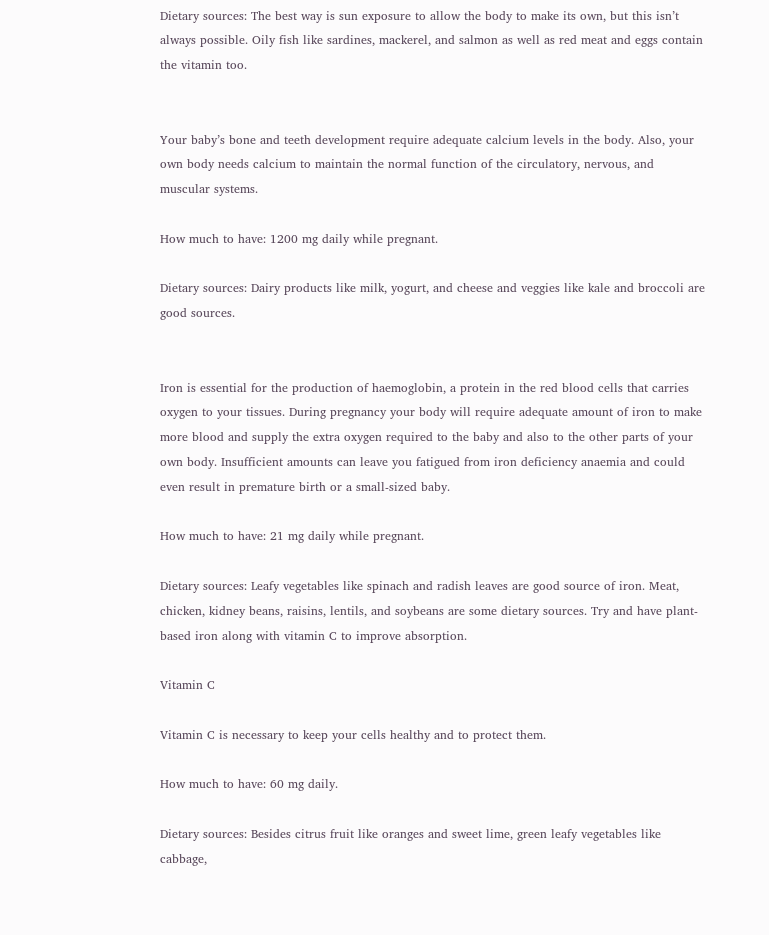Dietary sources: The best way is sun exposure to allow the body to make its own, but this isn’t always possible. Oily fish like sardines, mackerel, and salmon as well as red meat and eggs contain the vitamin too.


Your baby’s bone and teeth development require adequate calcium levels in the body. Also, your own body needs calcium to maintain the normal function of the circulatory, nervous, and muscular systems.

How much to have: 1200 mg daily while pregnant.

Dietary sources: Dairy products like milk, yogurt, and cheese and veggies like kale and broccoli are good sources.


Iron is essential for the production of haemoglobin, a protein in the red blood cells that carries oxygen to your tissues. During pregnancy your body will require adequate amount of iron to make more blood and supply the extra oxygen required to the baby and also to the other parts of your own body. Insufficient amounts can leave you fatigued from iron deficiency anaemia and could even result in premature birth or a small-sized baby.

How much to have: 21 mg daily while pregnant.

Dietary sources: Leafy vegetables like spinach and radish leaves are good source of iron. Meat, chicken, kidney beans, raisins, lentils, and soybeans are some dietary sources. Try and have plant-based iron along with vitamin C to improve absorption.

Vitamin C

Vitamin C is necessary to keep your cells healthy and to protect them.

How much to have: 60 mg daily.

Dietary sources: Besides citrus fruit like oranges and sweet lime, green leafy vegetables like cabbage,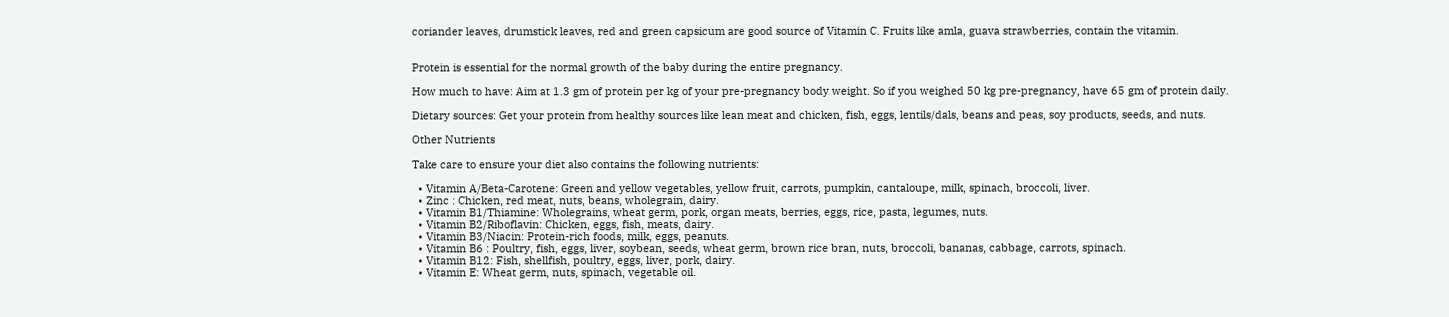coriander leaves, drumstick leaves, red and green capsicum are good source of Vitamin C. Fruits like amla, guava strawberries, contain the vitamin.


Protein is essential for the normal growth of the baby during the entire pregnancy.

How much to have: Aim at 1.3 gm of protein per kg of your pre-pregnancy body weight. So if you weighed 50 kg pre-pregnancy, have 65 gm of protein daily.

Dietary sources: Get your protein from healthy sources like lean meat and chicken, fish, eggs, lentils/dals, beans and peas, soy products, seeds, and nuts.

Other Nutrients

Take care to ensure your diet also contains the following nutrients:

  • Vitamin A/Beta-Carotene: Green and yellow vegetables, yellow fruit, carrots, pumpkin, cantaloupe, milk, spinach, broccoli, liver.
  • Zinc : Chicken, red meat, nuts, beans, wholegrain, dairy.
  • Vitamin B1/Thiamine: Wholegrains, wheat germ, pork, organ meats, berries, eggs, rice, pasta, legumes, nuts.
  • Vitamin B2/Riboflavin: Chicken, eggs, fish, meats, dairy.
  • Vitamin B3/Niacin: Protein-rich foods, milk, eggs, peanuts.
  • Vitamin B6 : Poultry, fish, eggs, liver, soybean, seeds, wheat germ, brown rice bran, nuts, broccoli, bananas, cabbage, carrots, spinach.
  • Vitamin B12: Fish, shellfish, poultry, eggs, liver, pork, dairy.
  • Vitamin E: Wheat germ, nuts, spinach, vegetable oil.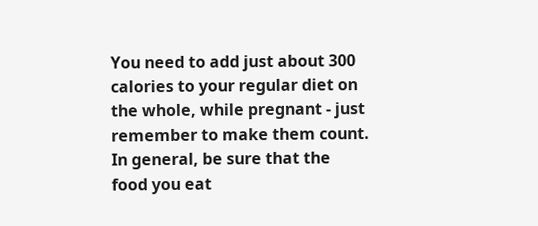You need to add just about 300 calories to your regular diet on the whole, while pregnant - just remember to make them count. In general, be sure that the food you eat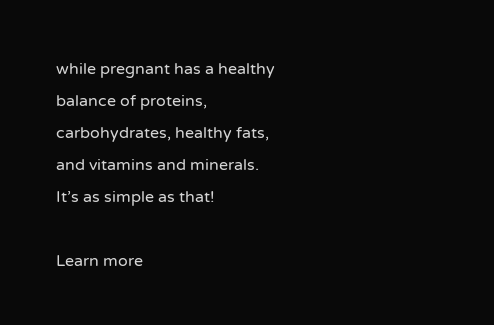while pregnant has a healthy balance of proteins, carbohydrates, healthy fats, and vitamins and minerals. It’s as simple as that!

Learn more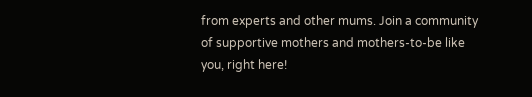from experts and other mums. Join a community of supportive mothers and mothers-to-be like you, right here!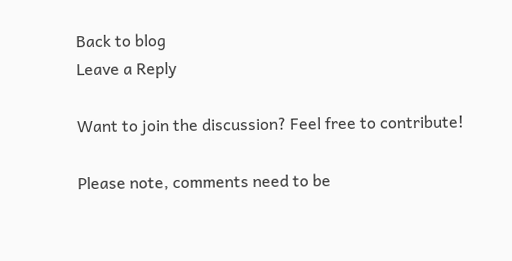Back to blog
Leave a Reply

Want to join the discussion? Feel free to contribute!

Please note, comments need to be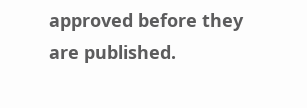approved before they are published.